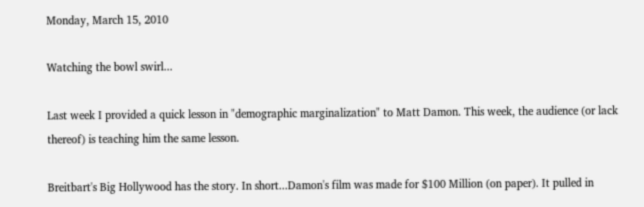Monday, March 15, 2010

Watching the bowl swirl...

Last week I provided a quick lesson in "demographic marginalization" to Matt Damon. This week, the audience (or lack thereof) is teaching him the same lesson.

Breitbart's Big Hollywood has the story. In short...Damon's film was made for $100 Million (on paper). It pulled in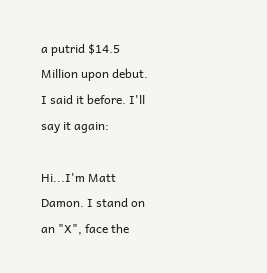a putrid $14.5 Million upon debut. I said it before. I'll say it again:

Hi...I'm Matt Damon. I stand on an "X", face the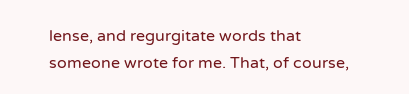lense, and regurgitate words that someone wrote for me. That, of course,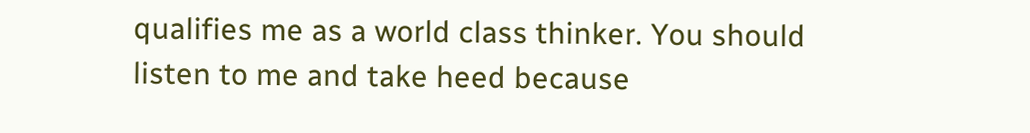qualifies me as a world class thinker. You should listen to me and take heed because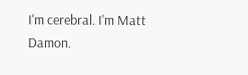I'm cerebral. I'm Matt Damon.